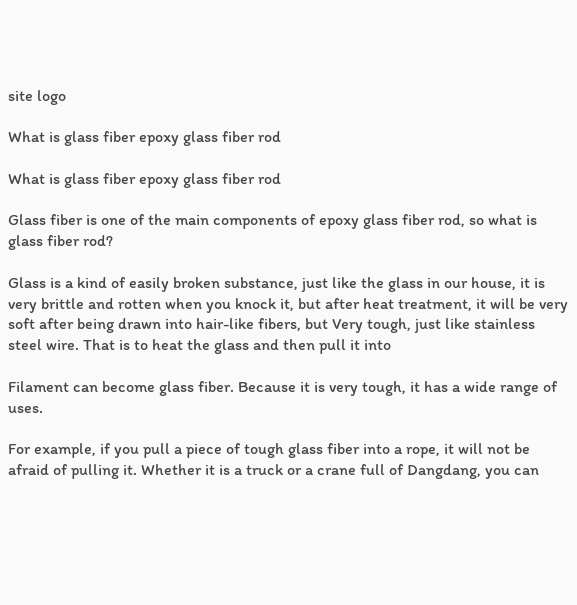site logo

What is glass fiber epoxy glass fiber rod

What is glass fiber epoxy glass fiber rod

Glass fiber is one of the main components of epoxy glass fiber rod, so what is glass fiber rod?

Glass is a kind of easily broken substance, just like the glass in our house, it is very brittle and rotten when you knock it, but after heat treatment, it will be very soft after being drawn into hair-like fibers, but Very tough, just like stainless steel wire. That is to heat the glass and then pull it into

Filament can become glass fiber. Because it is very tough, it has a wide range of uses.

For example, if you pull a piece of tough glass fiber into a rope, it will not be afraid of pulling it. Whether it is a truck or a crane full of Dangdang, you can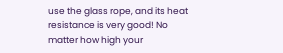use the glass rope, and its heat resistance is very good! No matter how high your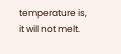temperature is, it will not melt.